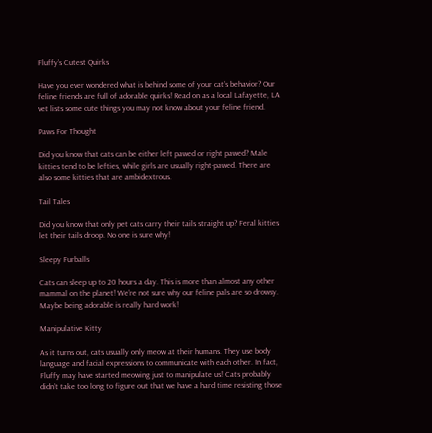Fluffy’s Cutest Quirks

Have you ever wondered what is behind some of your cat’s behavior? Our feline friends are full of adorable quirks! Read on as a local Lafayette, LA vet lists some cute things you may not know about your feline friend.

Paws For Thought

Did you know that cats can be either left pawed or right pawed? Male kitties tend to be lefties, while girls are usually right-pawed. There are also some kitties that are ambidextrous.

Tail Tales

Did you know that only pet cats carry their tails straight up? Feral kitties let their tails droop. No one is sure why!

Sleepy Furballs

Cats can sleep up to 20 hours a day. This is more than almost any other mammal on the planet! We’re not sure why our feline pals are so drowsy. Maybe being adorable is really hard work!

Manipulative Kitty

As it turns out, cats usually only meow at their humans. They use body language and facial expressions to communicate with each other. In fact, Fluffy may have started meowing just to manipulate us! Cats probably didn’t take too long to figure out that we have a hard time resisting those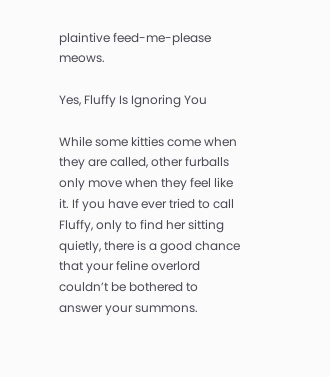plaintive feed-me-please meows.

Yes, Fluffy Is Ignoring You

While some kitties come when they are called, other furballs only move when they feel like it. If you have ever tried to call Fluffy, only to find her sitting quietly, there is a good chance that your feline overlord couldn’t be bothered to answer your summons.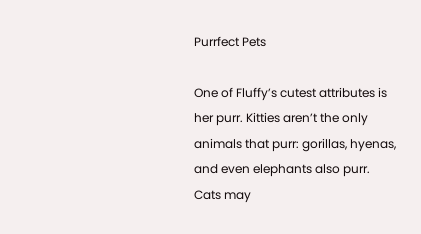Purrfect Pets

One of Fluffy’s cutest attributes is her purr. Kitties aren’t the only animals that purr: gorillas, hyenas, and even elephants also purr. Cats may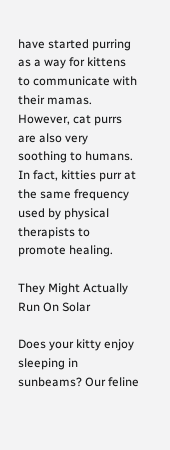have started purring as a way for kittens to communicate with their mamas. However, cat purrs are also very soothing to humans. In fact, kitties purr at the same frequency used by physical therapists to promote healing.

They Might Actually Run On Solar

Does your kitty enjoy sleeping in sunbeams? Our feline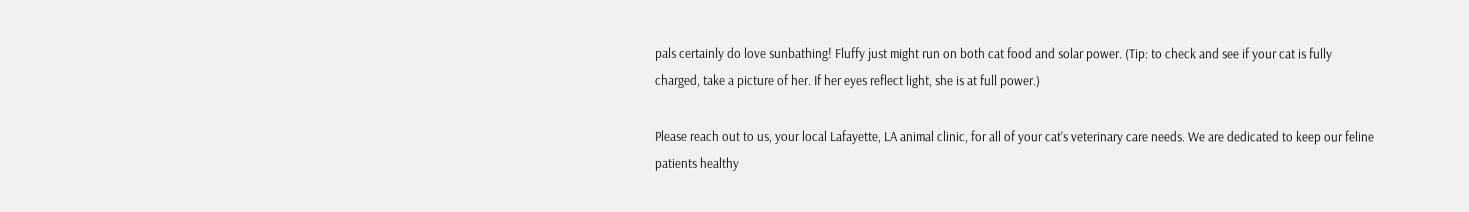pals certainly do love sunbathing! Fluffy just might run on both cat food and solar power. (Tip: to check and see if your cat is fully charged, take a picture of her. If her eyes reflect light, she is at full power.)

Please reach out to us, your local Lafayette, LA animal clinic, for all of your cat’s veterinary care needs. We are dedicated to keep our feline patients healthy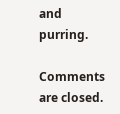and purring.

Comments are closed.